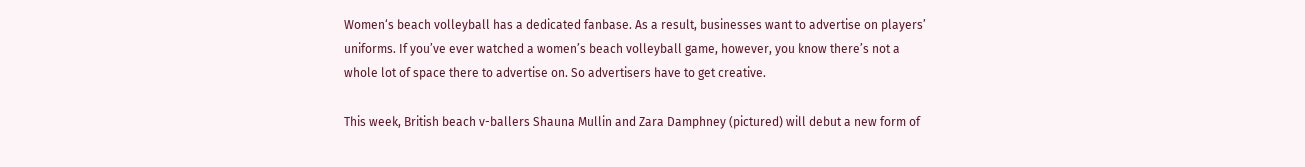Women‘s beach volleyball has a dedicated fanbase. As a result, businesses want to advertise on players’ uniforms. If you’ve ever watched a women’s beach volleyball game, however, you know there’s not a whole lot of space there to advertise on. So advertisers have to get creative.

This week, British beach v-ballers Shauna Mullin and Zara Damphney (pictured) will debut a new form of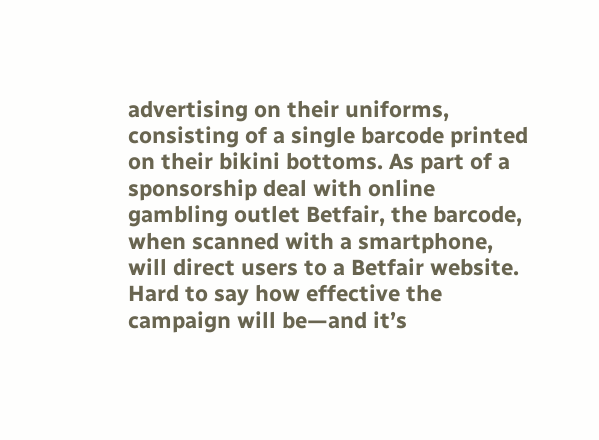advertising on their uniforms, consisting of a single barcode printed on their bikini bottoms. As part of a sponsorship deal with online gambling outlet Betfair, the barcode, when scanned with a smartphone, will direct users to a Betfair website. Hard to say how effective the campaign will be—and it’s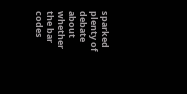sparked plenty of debate about whether the bar codes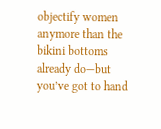objectify women anymore than the bikini bottoms already do—but you’ve got to hand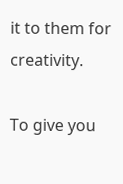it to them for creativity.

To give you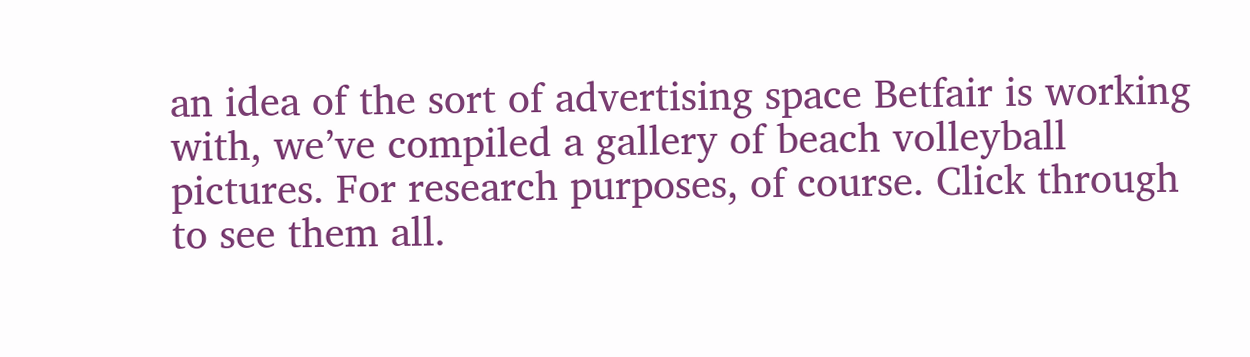an idea of the sort of advertising space Betfair is working with, we’ve compiled a gallery of beach volleyball pictures. For research purposes, of course. Click through to see them all.